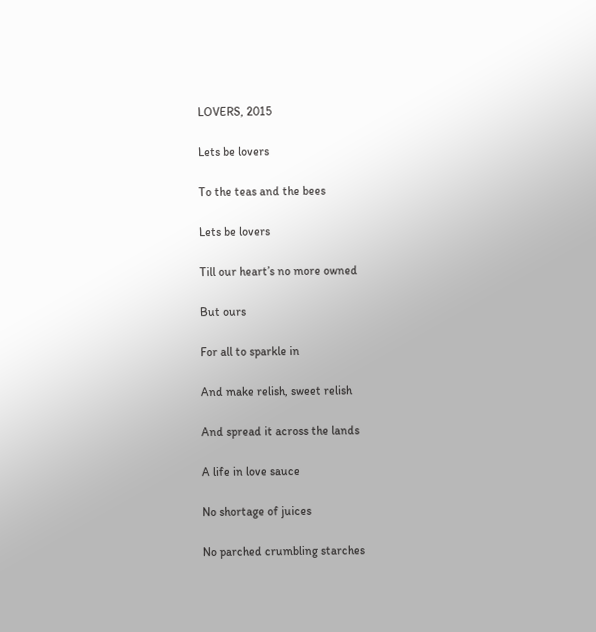LOVERS, 2015

Lets be lovers

To the teas and the bees

Lets be lovers

Till our heart’s no more owned

But ours

For all to sparkle in

And make relish, sweet relish

And spread it across the lands

A life in love sauce

No shortage of juices

No parched crumbling starches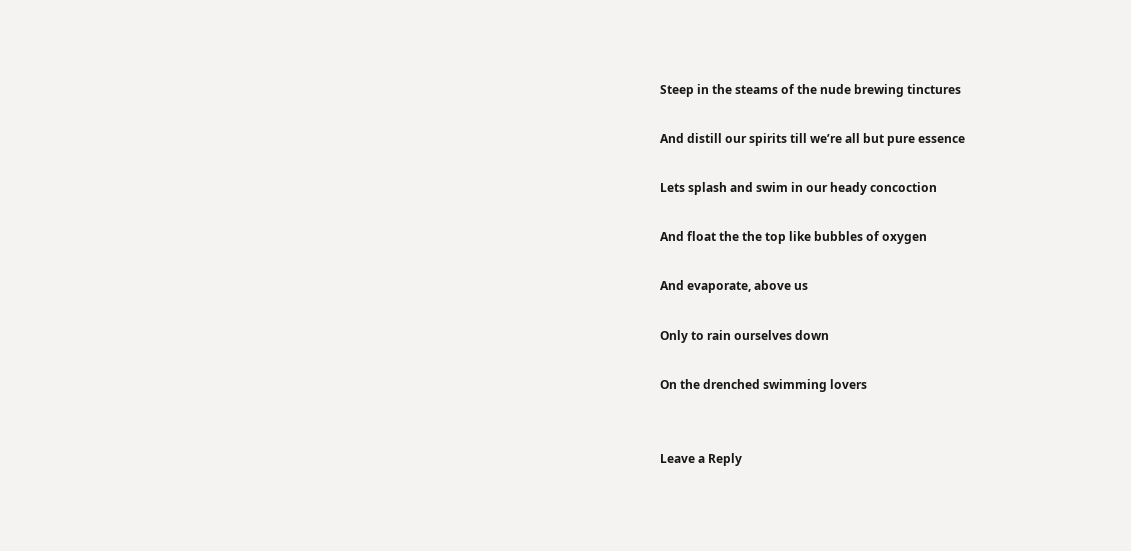Steep in the steams of the nude brewing tinctures

And distill our spirits till we’re all but pure essence

Lets splash and swim in our heady concoction

And float the the top like bubbles of oxygen

And evaporate, above us

Only to rain ourselves down

On the drenched swimming lovers


Leave a Reply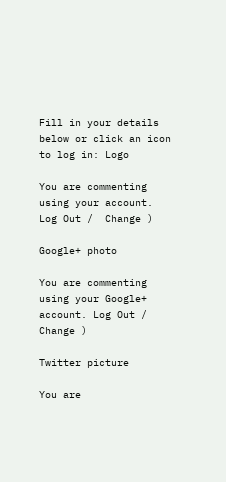Fill in your details below or click an icon to log in: Logo

You are commenting using your account. Log Out /  Change )

Google+ photo

You are commenting using your Google+ account. Log Out /  Change )

Twitter picture

You are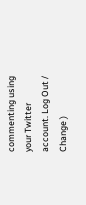commenting using your Twitter account. Log Out /  Change )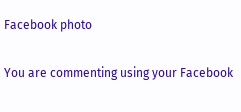Facebook photo

You are commenting using your Facebook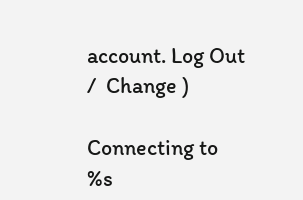account. Log Out /  Change )

Connecting to %s